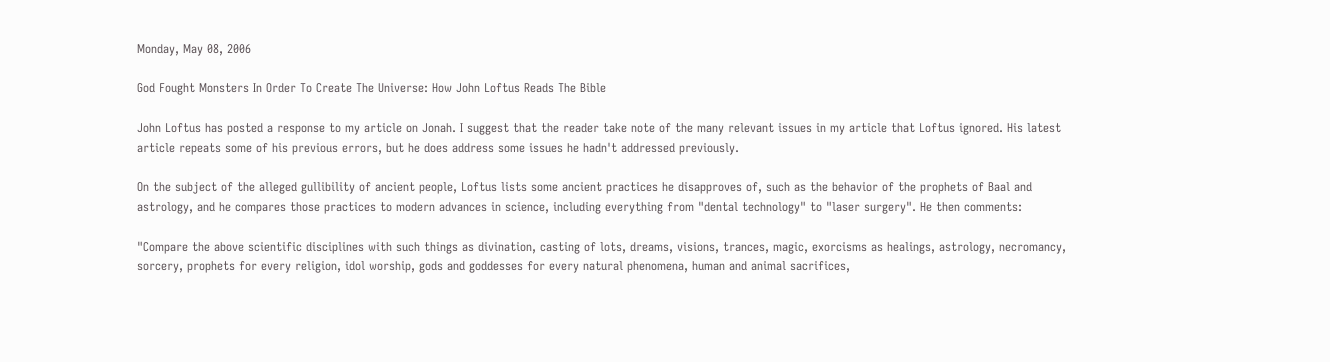Monday, May 08, 2006

God Fought Monsters In Order To Create The Universe: How John Loftus Reads The Bible

John Loftus has posted a response to my article on Jonah. I suggest that the reader take note of the many relevant issues in my article that Loftus ignored. His latest article repeats some of his previous errors, but he does address some issues he hadn't addressed previously.

On the subject of the alleged gullibility of ancient people, Loftus lists some ancient practices he disapproves of, such as the behavior of the prophets of Baal and astrology, and he compares those practices to modern advances in science, including everything from "dental technology" to "laser surgery". He then comments:

"Compare the above scientific disciplines with such things as divination, casting of lots, dreams, visions, trances, magic, exorcisms as healings, astrology, necromancy, sorcery, prophets for every religion, idol worship, gods and goddesses for every natural phenomena, human and animal sacrifices,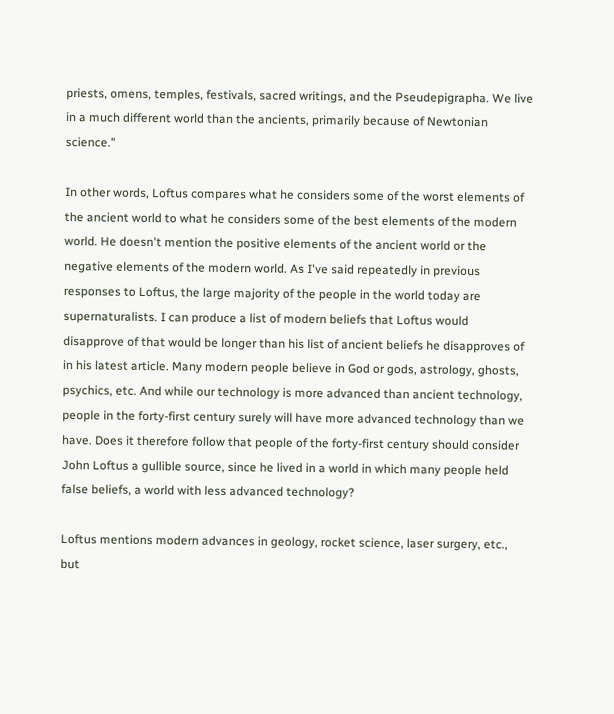priests, omens, temples, festivals, sacred writings, and the Pseudepigrapha. We live in a much different world than the ancients, primarily because of Newtonian science."

In other words, Loftus compares what he considers some of the worst elements of the ancient world to what he considers some of the best elements of the modern world. He doesn't mention the positive elements of the ancient world or the negative elements of the modern world. As I've said repeatedly in previous responses to Loftus, the large majority of the people in the world today are supernaturalists. I can produce a list of modern beliefs that Loftus would disapprove of that would be longer than his list of ancient beliefs he disapproves of in his latest article. Many modern people believe in God or gods, astrology, ghosts, psychics, etc. And while our technology is more advanced than ancient technology, people in the forty-first century surely will have more advanced technology than we have. Does it therefore follow that people of the forty-first century should consider John Loftus a gullible source, since he lived in a world in which many people held false beliefs, a world with less advanced technology?

Loftus mentions modern advances in geology, rocket science, laser surgery, etc., but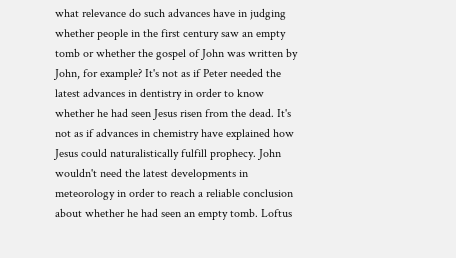what relevance do such advances have in judging whether people in the first century saw an empty tomb or whether the gospel of John was written by John, for example? It's not as if Peter needed the latest advances in dentistry in order to know whether he had seen Jesus risen from the dead. It's not as if advances in chemistry have explained how Jesus could naturalistically fulfill prophecy. John wouldn't need the latest developments in meteorology in order to reach a reliable conclusion about whether he had seen an empty tomb. Loftus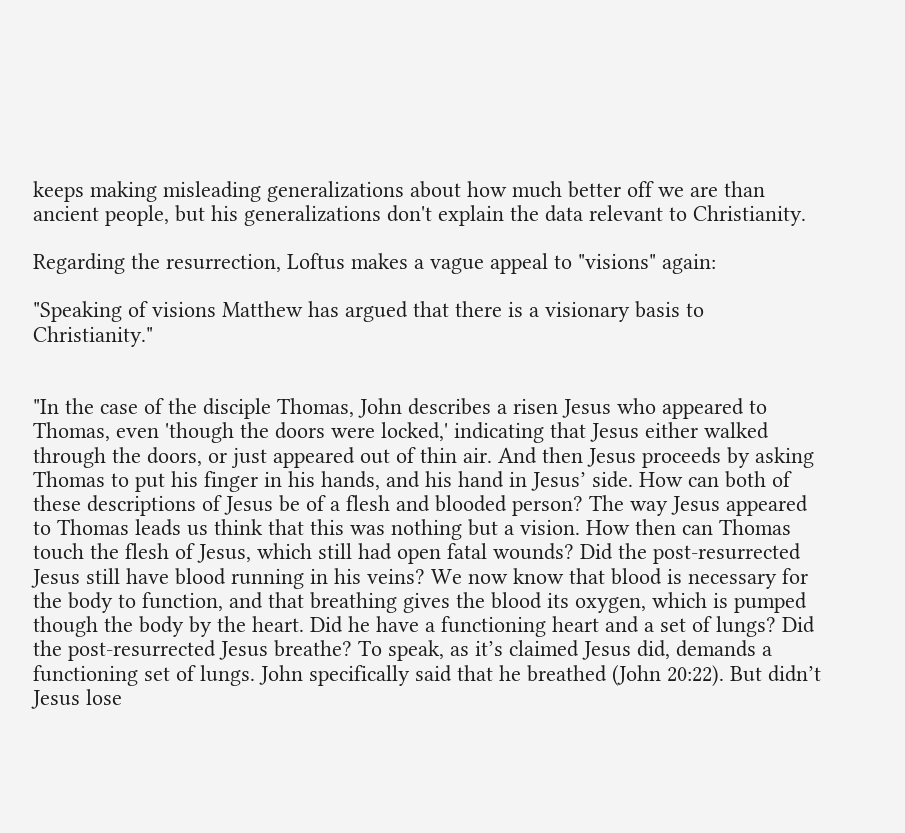keeps making misleading generalizations about how much better off we are than ancient people, but his generalizations don't explain the data relevant to Christianity.

Regarding the resurrection, Loftus makes a vague appeal to "visions" again:

"Speaking of visions Matthew has argued that there is a visionary basis to Christianity."


"In the case of the disciple Thomas, John describes a risen Jesus who appeared to Thomas, even 'though the doors were locked,' indicating that Jesus either walked through the doors, or just appeared out of thin air. And then Jesus proceeds by asking Thomas to put his finger in his hands, and his hand in Jesus’ side. How can both of these descriptions of Jesus be of a flesh and blooded person? The way Jesus appeared to Thomas leads us think that this was nothing but a vision. How then can Thomas touch the flesh of Jesus, which still had open fatal wounds? Did the post-resurrected Jesus still have blood running in his veins? We now know that blood is necessary for the body to function, and that breathing gives the blood its oxygen, which is pumped though the body by the heart. Did he have a functioning heart and a set of lungs? Did the post-resurrected Jesus breathe? To speak, as it’s claimed Jesus did, demands a functioning set of lungs. John specifically said that he breathed (John 20:22). But didn’t Jesus lose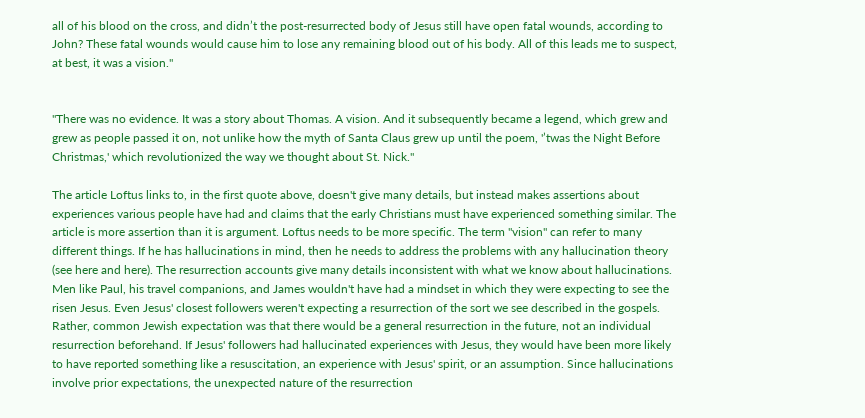all of his blood on the cross, and didn’t the post-resurrected body of Jesus still have open fatal wounds, according to John? These fatal wounds would cause him to lose any remaining blood out of his body. All of this leads me to suspect, at best, it was a vision."


"There was no evidence. It was a story about Thomas. A vision. And it subsequently became a legend, which grew and grew as people passed it on, not unlike how the myth of Santa Claus grew up until the poem, '’twas the Night Before Christmas,' which revolutionized the way we thought about St. Nick."

The article Loftus links to, in the first quote above, doesn't give many details, but instead makes assertions about experiences various people have had and claims that the early Christians must have experienced something similar. The article is more assertion than it is argument. Loftus needs to be more specific. The term "vision" can refer to many different things. If he has hallucinations in mind, then he needs to address the problems with any hallucination theory (see here and here). The resurrection accounts give many details inconsistent with what we know about hallucinations. Men like Paul, his travel companions, and James wouldn't have had a mindset in which they were expecting to see the risen Jesus. Even Jesus' closest followers weren't expecting a resurrection of the sort we see described in the gospels. Rather, common Jewish expectation was that there would be a general resurrection in the future, not an individual resurrection beforehand. If Jesus' followers had hallucinated experiences with Jesus, they would have been more likely to have reported something like a resuscitation, an experience with Jesus' spirit, or an assumption. Since hallucinations involve prior expectations, the unexpected nature of the resurrection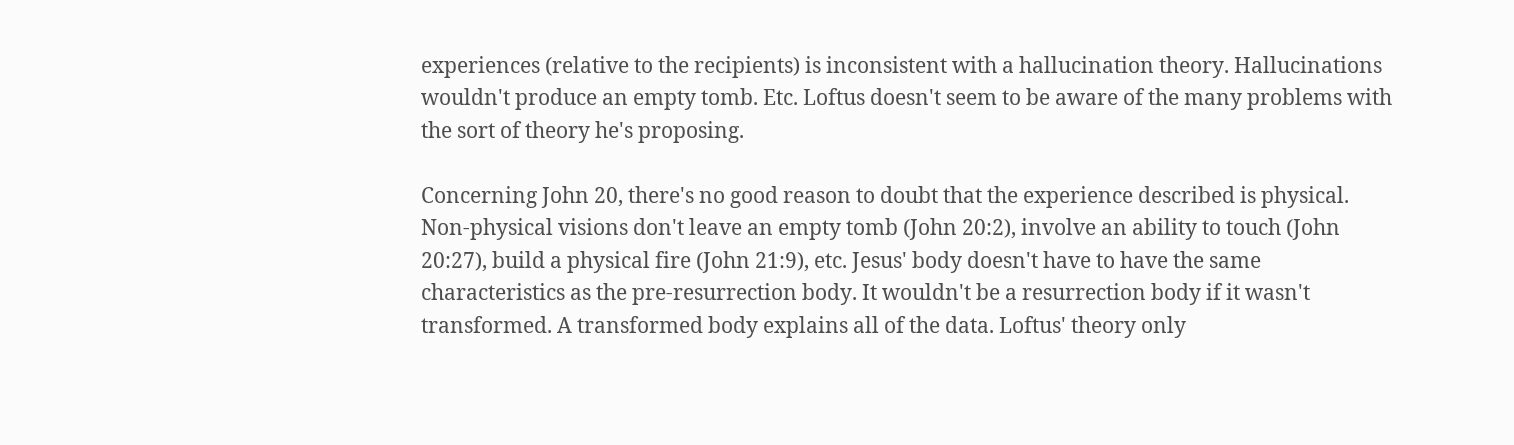experiences (relative to the recipients) is inconsistent with a hallucination theory. Hallucinations wouldn't produce an empty tomb. Etc. Loftus doesn't seem to be aware of the many problems with the sort of theory he's proposing.

Concerning John 20, there's no good reason to doubt that the experience described is physical. Non-physical visions don't leave an empty tomb (John 20:2), involve an ability to touch (John 20:27), build a physical fire (John 21:9), etc. Jesus' body doesn't have to have the same characteristics as the pre-resurrection body. It wouldn't be a resurrection body if it wasn't transformed. A transformed body explains all of the data. Loftus' theory only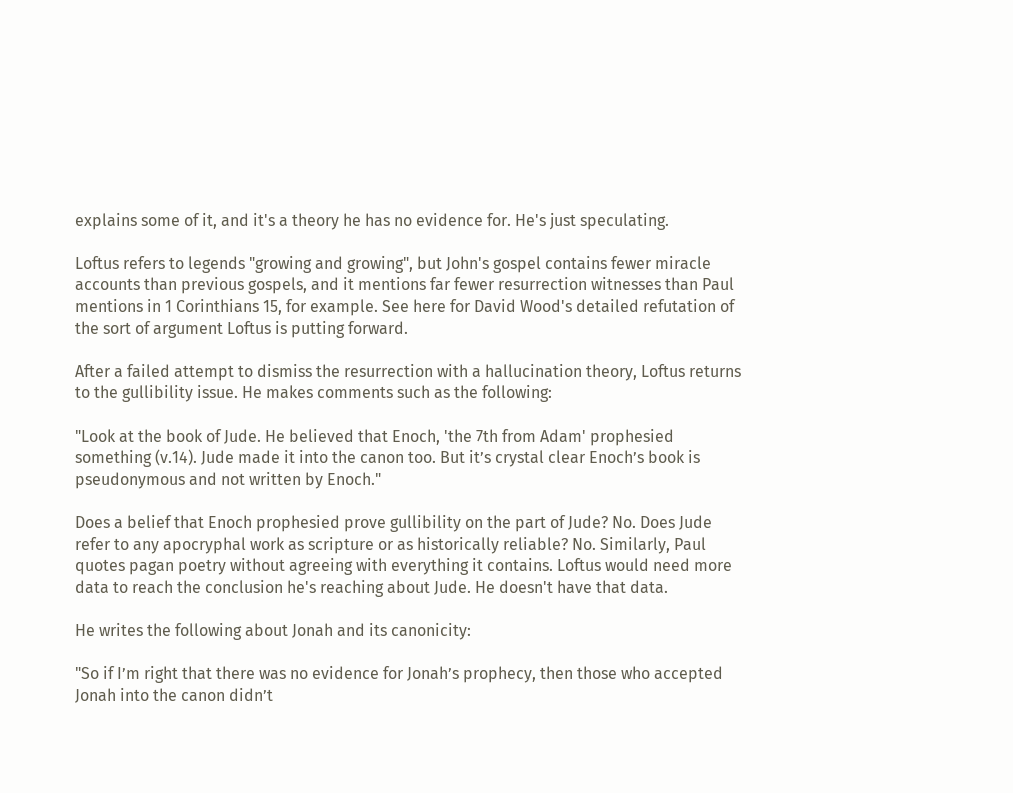explains some of it, and it's a theory he has no evidence for. He's just speculating.

Loftus refers to legends "growing and growing", but John's gospel contains fewer miracle accounts than previous gospels, and it mentions far fewer resurrection witnesses than Paul mentions in 1 Corinthians 15, for example. See here for David Wood's detailed refutation of the sort of argument Loftus is putting forward.

After a failed attempt to dismiss the resurrection with a hallucination theory, Loftus returns to the gullibility issue. He makes comments such as the following:

"Look at the book of Jude. He believed that Enoch, 'the 7th from Adam' prophesied something (v.14). Jude made it into the canon too. But it’s crystal clear Enoch’s book is pseudonymous and not written by Enoch."

Does a belief that Enoch prophesied prove gullibility on the part of Jude? No. Does Jude refer to any apocryphal work as scripture or as historically reliable? No. Similarly, Paul quotes pagan poetry without agreeing with everything it contains. Loftus would need more data to reach the conclusion he's reaching about Jude. He doesn't have that data.

He writes the following about Jonah and its canonicity:

"So if I’m right that there was no evidence for Jonah’s prophecy, then those who accepted Jonah into the canon didn’t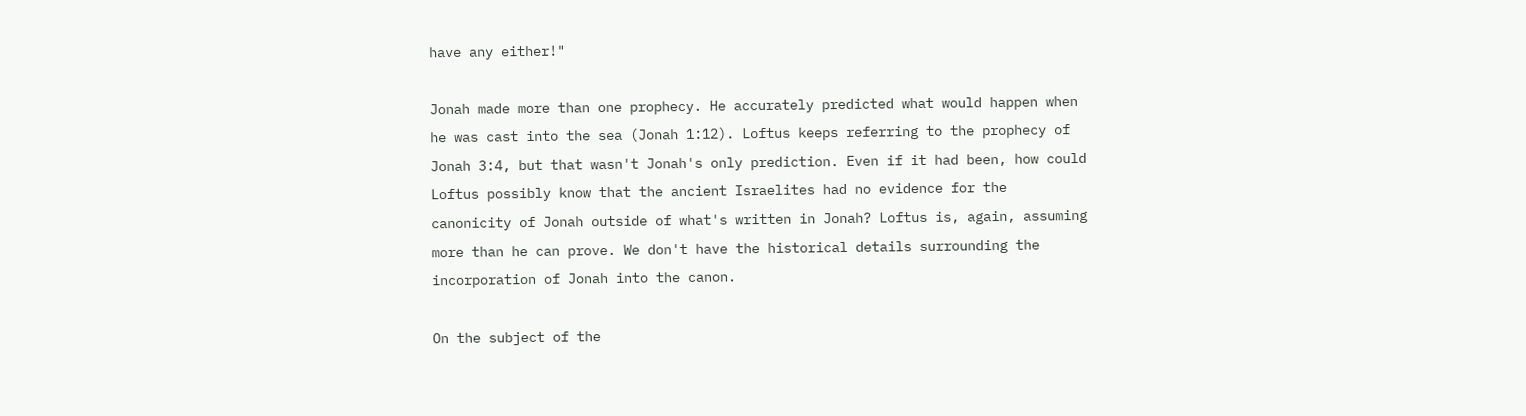have any either!"

Jonah made more than one prophecy. He accurately predicted what would happen when he was cast into the sea (Jonah 1:12). Loftus keeps referring to the prophecy of Jonah 3:4, but that wasn't Jonah's only prediction. Even if it had been, how could Loftus possibly know that the ancient Israelites had no evidence for the canonicity of Jonah outside of what's written in Jonah? Loftus is, again, assuming more than he can prove. We don't have the historical details surrounding the incorporation of Jonah into the canon.

On the subject of the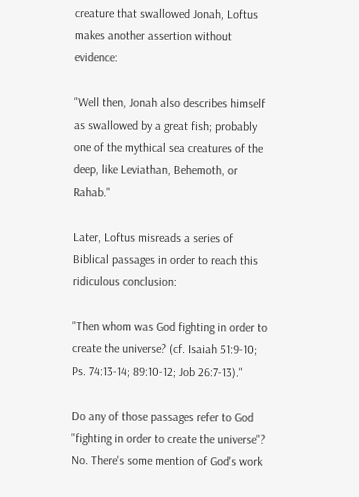creature that swallowed Jonah, Loftus makes another assertion without evidence:

"Well then, Jonah also describes himself as swallowed by a great fish; probably one of the mythical sea creatures of the deep, like Leviathan, Behemoth, or Rahab."

Later, Loftus misreads a series of Biblical passages in order to reach this ridiculous conclusion:

"Then whom was God fighting in order to create the universe? (cf. Isaiah 51:9-10; Ps. 74:13-14; 89:10-12; Job 26:7-13)."

Do any of those passages refer to God "fighting in order to create the universe"? No. There's some mention of God's work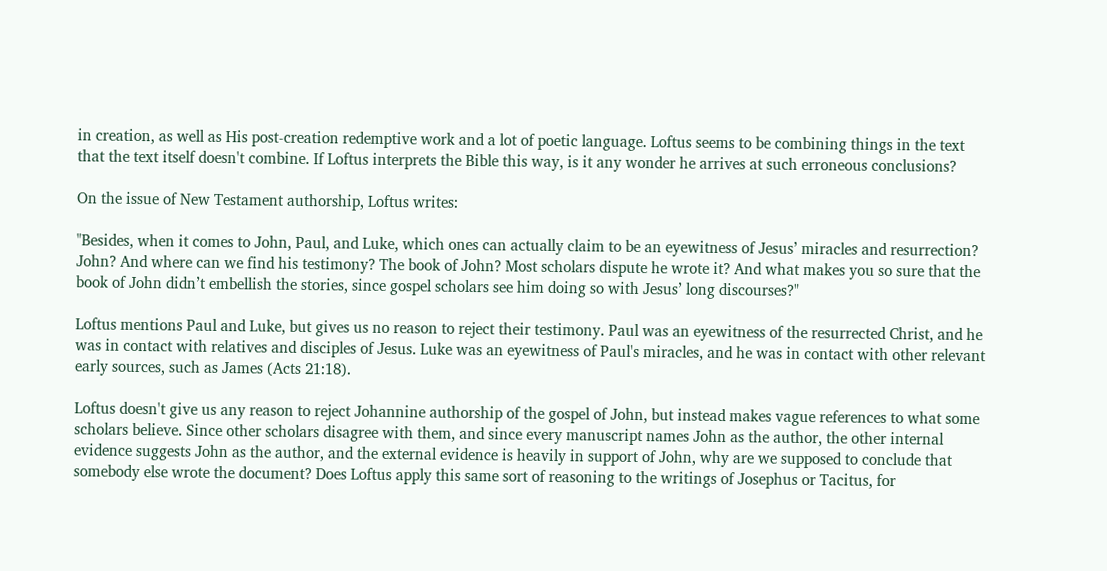in creation, as well as His post-creation redemptive work and a lot of poetic language. Loftus seems to be combining things in the text that the text itself doesn't combine. If Loftus interprets the Bible this way, is it any wonder he arrives at such erroneous conclusions?

On the issue of New Testament authorship, Loftus writes:

"Besides, when it comes to John, Paul, and Luke, which ones can actually claim to be an eyewitness of Jesus’ miracles and resurrection? John? And where can we find his testimony? The book of John? Most scholars dispute he wrote it? And what makes you so sure that the book of John didn’t embellish the stories, since gospel scholars see him doing so with Jesus’ long discourses?"

Loftus mentions Paul and Luke, but gives us no reason to reject their testimony. Paul was an eyewitness of the resurrected Christ, and he was in contact with relatives and disciples of Jesus. Luke was an eyewitness of Paul's miracles, and he was in contact with other relevant early sources, such as James (Acts 21:18).

Loftus doesn't give us any reason to reject Johannine authorship of the gospel of John, but instead makes vague references to what some scholars believe. Since other scholars disagree with them, and since every manuscript names John as the author, the other internal evidence suggests John as the author, and the external evidence is heavily in support of John, why are we supposed to conclude that somebody else wrote the document? Does Loftus apply this same sort of reasoning to the writings of Josephus or Tacitus, for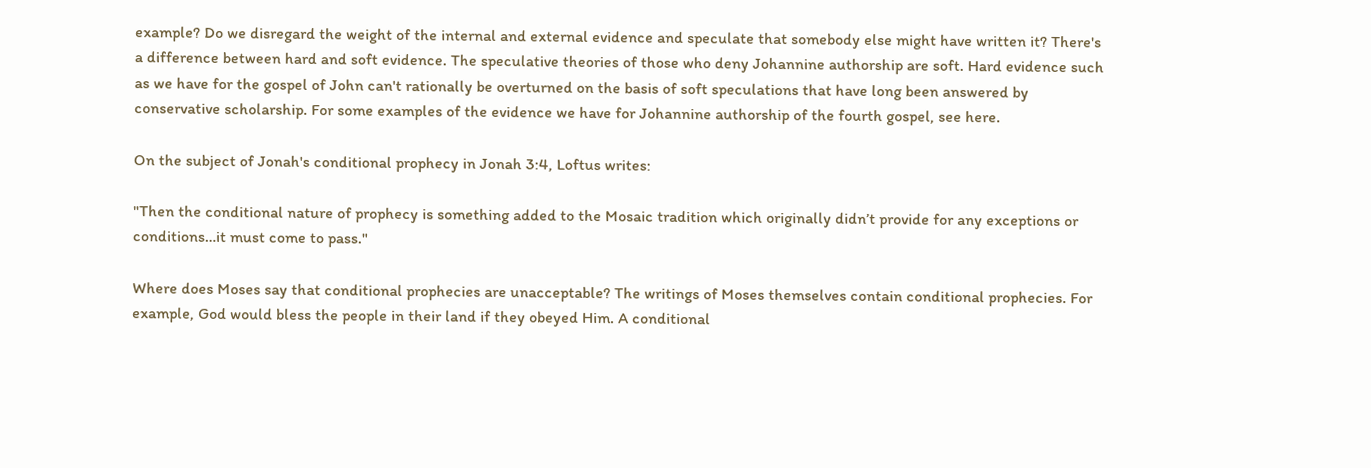example? Do we disregard the weight of the internal and external evidence and speculate that somebody else might have written it? There's a difference between hard and soft evidence. The speculative theories of those who deny Johannine authorship are soft. Hard evidence such as we have for the gospel of John can't rationally be overturned on the basis of soft speculations that have long been answered by conservative scholarship. For some examples of the evidence we have for Johannine authorship of the fourth gospel, see here.

On the subject of Jonah's conditional prophecy in Jonah 3:4, Loftus writes:

"Then the conditional nature of prophecy is something added to the Mosaic tradition which originally didn’t provide for any exceptions or conditions…it must come to pass."

Where does Moses say that conditional prophecies are unacceptable? The writings of Moses themselves contain conditional prophecies. For example, God would bless the people in their land if they obeyed Him. A conditional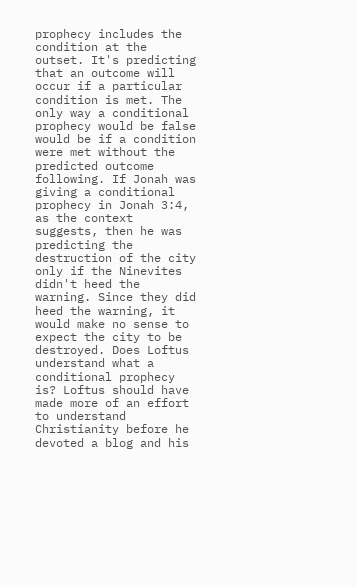prophecy includes the condition at the outset. It's predicting that an outcome will occur if a particular condition is met. The only way a conditional prophecy would be false would be if a condition were met without the predicted outcome following. If Jonah was giving a conditional prophecy in Jonah 3:4, as the context suggests, then he was predicting the destruction of the city only if the Ninevites didn't heed the warning. Since they did heed the warning, it would make no sense to expect the city to be destroyed. Does Loftus understand what a conditional prophecy is? Loftus should have made more of an effort to understand Christianity before he devoted a blog and his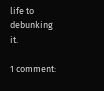life to debunking it.

1 comment: